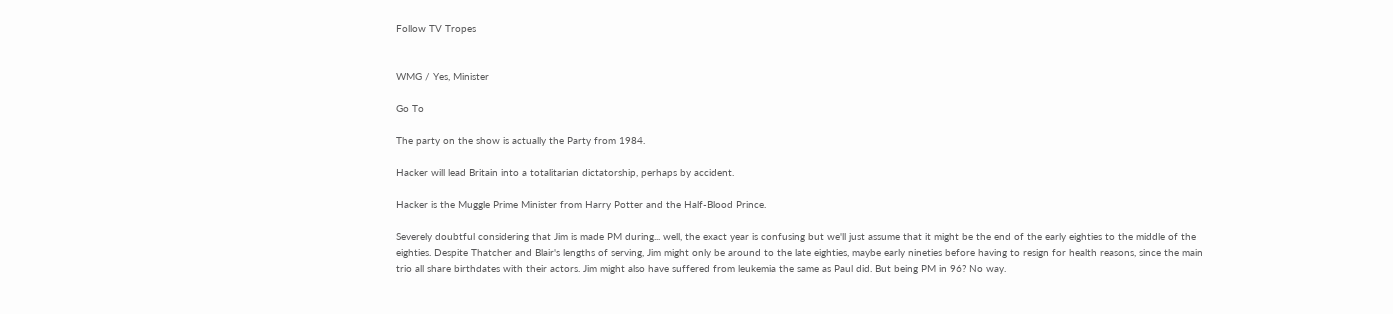Follow TV Tropes


WMG / Yes, Minister

Go To

The party on the show is actually the Party from 1984.

Hacker will lead Britain into a totalitarian dictatorship, perhaps by accident.

Hacker is the Muggle Prime Minister from Harry Potter and the Half-Blood Prince.

Severely doubtful considering that Jim is made PM during... well, the exact year is confusing but we'll just assume that it might be the end of the early eighties to the middle of the eighties. Despite Thatcher and Blair's lengths of serving, Jim might only be around to the late eighties, maybe early nineties before having to resign for health reasons, since the main trio all share birthdates with their actors. Jim might also have suffered from leukemia the same as Paul did. But being PM in 96? No way.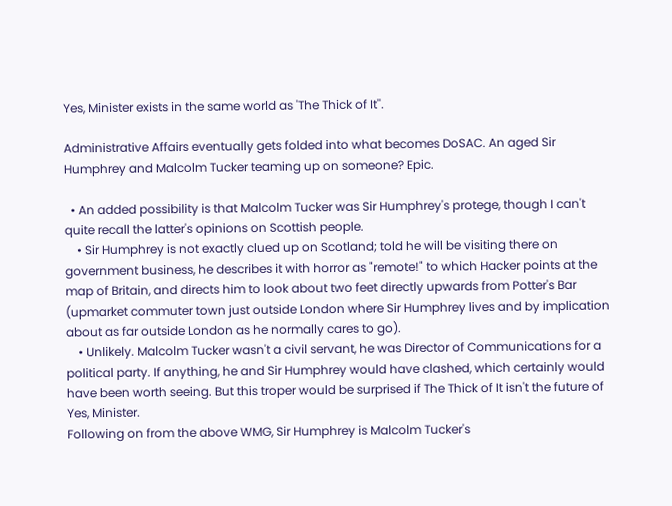Yes, Minister exists in the same world as 'The Thick of It''.

Administrative Affairs eventually gets folded into what becomes DoSAC. An aged Sir Humphrey and Malcolm Tucker teaming up on someone? Epic.

  • An added possibility is that Malcolm Tucker was Sir Humphrey's protege, though I can't quite recall the latter's opinions on Scottish people.
    • Sir Humphrey is not exactly clued up on Scotland; told he will be visiting there on government business, he describes it with horror as "remote!" to which Hacker points at the map of Britain, and directs him to look about two feet directly upwards from Potter's Bar (upmarket commuter town just outside London where Sir Humphrey lives and by implication about as far outside London as he normally cares to go).
    • Unlikely. Malcolm Tucker wasn't a civil servant, he was Director of Communications for a political party. If anything, he and Sir Humphrey would have clashed, which certainly would have been worth seeing. But this troper would be surprised if The Thick of It isn't the future of Yes, Minister.
Following on from the above WMG, Sir Humphrey is Malcolm Tucker's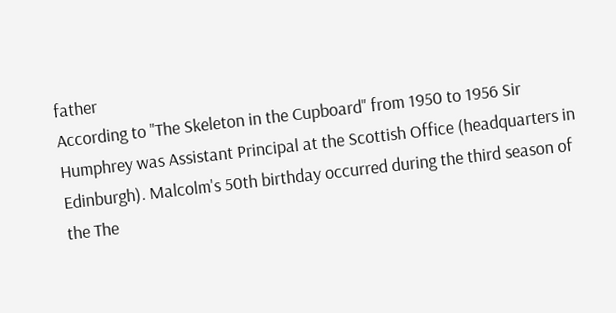father
According to "The Skeleton in the Cupboard" from 1950 to 1956 Sir Humphrey was Assistant Principal at the Scottish Office (headquarters in Edinburgh). Malcolm's 50th birthday occurred during the third season of the The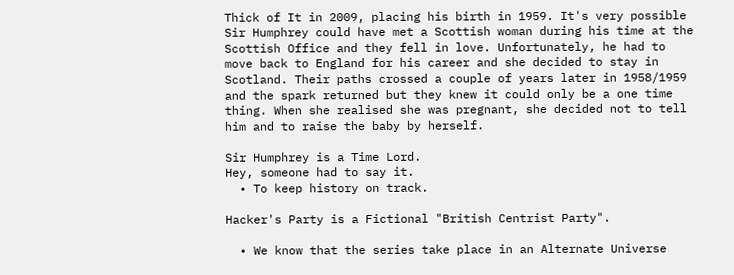Thick of It in 2009, placing his birth in 1959. It's very possible Sir Humphrey could have met a Scottish woman during his time at the Scottish Office and they fell in love. Unfortunately, he had to move back to England for his career and she decided to stay in Scotland. Their paths crossed a couple of years later in 1958/1959 and the spark returned but they knew it could only be a one time thing. When she realised she was pregnant, she decided not to tell him and to raise the baby by herself.

Sir Humphrey is a Time Lord.
Hey, someone had to say it.
  • To keep history on track.

Hacker's Party is a Fictional "British Centrist Party".

  • We know that the series take place in an Alternate Universe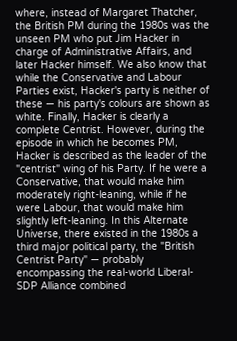where, instead of Margaret Thatcher, the British PM during the 1980s was the unseen PM who put Jim Hacker in charge of Administrative Affairs, and later Hacker himself. We also know that while the Conservative and Labour Parties exist, Hacker's party is neither of these — his party's colours are shown as white. Finally, Hacker is clearly a complete Centrist. However, during the episode in which he becomes PM, Hacker is described as the leader of the "centrist" wing of his Party. If he were a Conservative, that would make him moderately right-leaning, while if he were Labour, that would make him slightly left-leaning. In this Alternate Universe, there existed in the 1980s a third major political party, the "British Centrist Party" — probably encompassing the real-world Liberal-SDP Alliance combined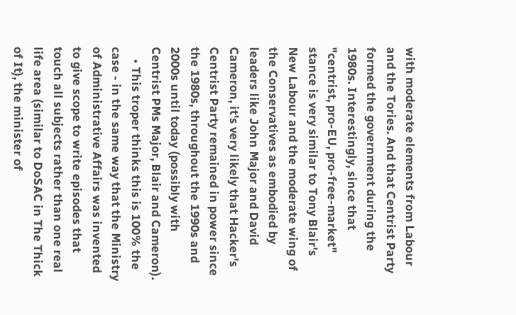with moderate elements from Labour and the Tories. And that Centrist Party formed the government during the 1980s. Interestingly, since that "centrist, pro-EU, pro-free-market" stance is very similar to Tony Blair's New Labour and the moderate wing of the Conservatives as embodied by leaders like John Major and David Cameron, it's very likely that Hacker's Centrist Party remained in power since the 1980s, throughout the 1990s and 2000s until today (possibly with Centrist PMs Major, Blair and Cameron).
    • This troper thinks this is 100% the case - in the same way that the Ministry of Administrative Affairs was invented to give scope to write episodes that touch all subjects rather than one real life area (similar to DoSAC in The Thick of It), the minister of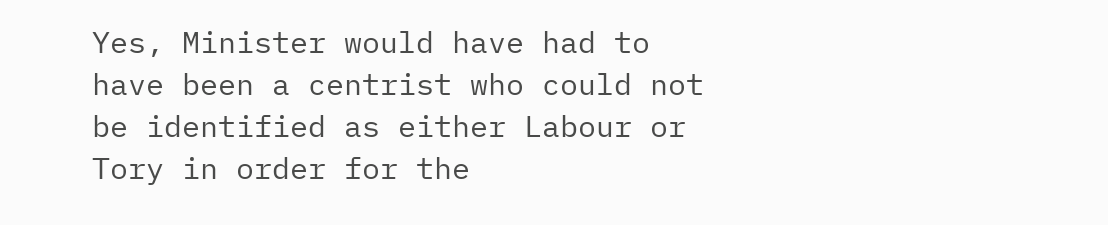Yes, Minister would have had to have been a centrist who could not be identified as either Labour or Tory in order for the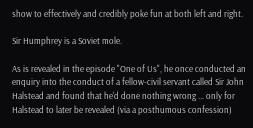show to effectively and credibly poke fun at both left and right.

Sir Humphrey is a Soviet mole.

As is revealed in the episode "One of Us", he once conducted an enquiry into the conduct of a fellow-civil servant called Sir John Halstead and found that he'd done nothing wrong ... only for Halstead to later be revealed (via a posthumous confession)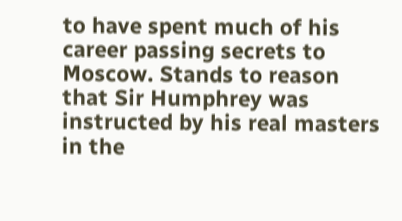to have spent much of his career passing secrets to Moscow. Stands to reason that Sir Humphrey was instructed by his real masters in the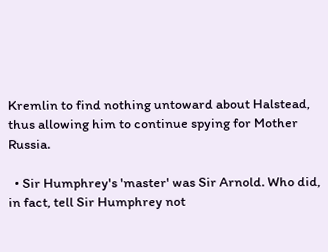Kremlin to find nothing untoward about Halstead, thus allowing him to continue spying for Mother Russia.

  • Sir Humphrey's 'master' was Sir Arnold. Who did, in fact, tell Sir Humphrey not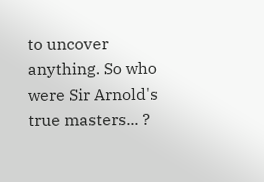to uncover anything. So who were Sir Arnold's true masters... ?